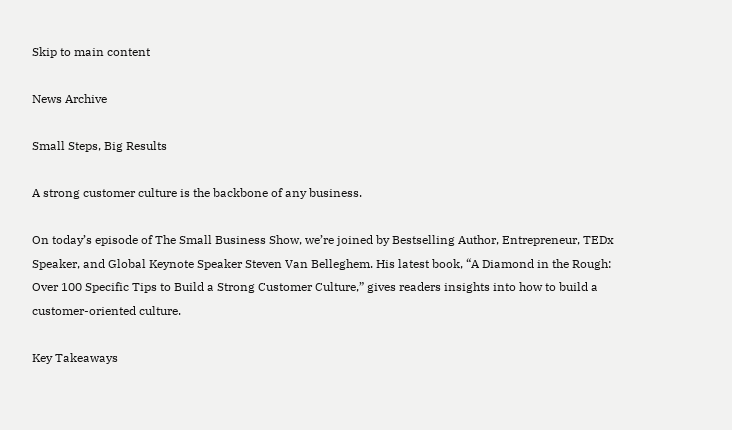Skip to main content

News Archive

Small Steps, Big Results

A strong customer culture is the backbone of any business.

On today’s episode of The Small Business Show, we’re joined by Bestselling Author, Entrepreneur, TEDx Speaker, and Global Keynote Speaker Steven Van Belleghem. His latest book, “A Diamond in the Rough: Over 100 Specific Tips to Build a Strong Customer Culture,” gives readers insights into how to build a customer-oriented culture.

Key Takeaways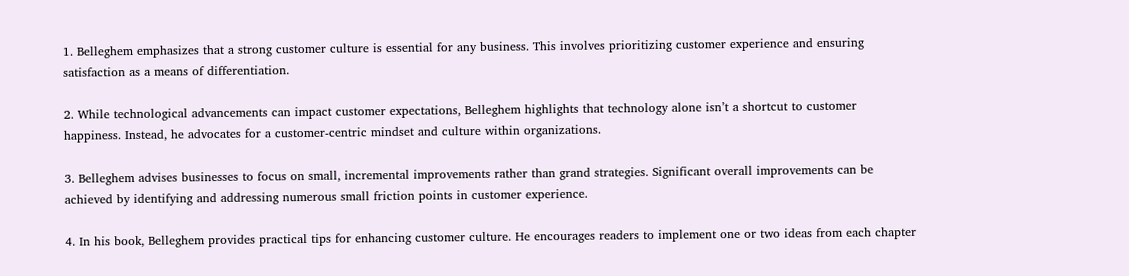1. Belleghem emphasizes that a strong customer culture is essential for any business. This involves prioritizing customer experience and ensuring satisfaction as a means of differentiation.

2. While technological advancements can impact customer expectations, Belleghem highlights that technology alone isn’t a shortcut to customer happiness. Instead, he advocates for a customer-centric mindset and culture within organizations.

3. Belleghem advises businesses to focus on small, incremental improvements rather than grand strategies. Significant overall improvements can be achieved by identifying and addressing numerous small friction points in customer experience.

4. In his book, Belleghem provides practical tips for enhancing customer culture. He encourages readers to implement one or two ideas from each chapter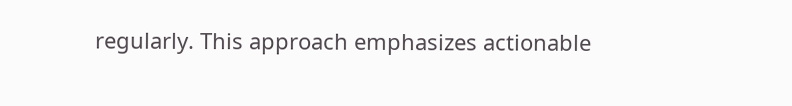regularly. This approach emphasizes actionable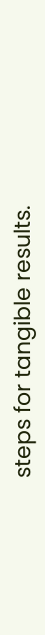steps for tangible results.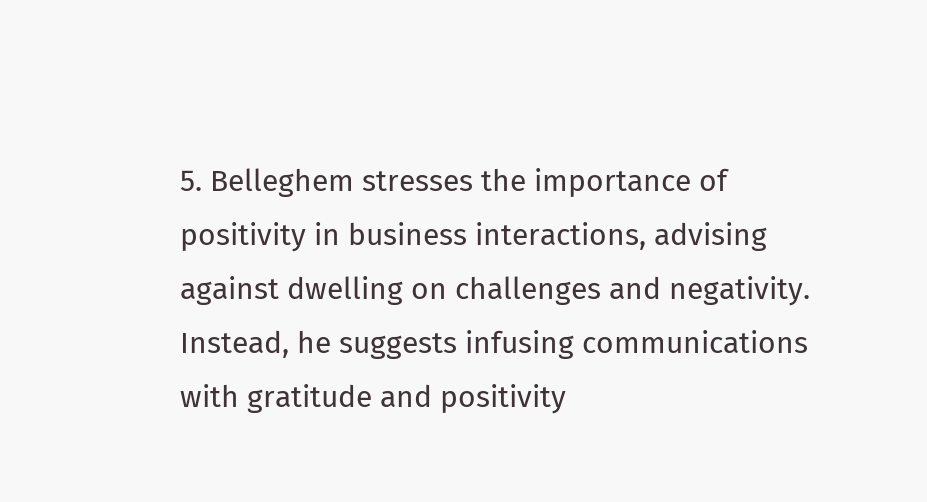5. Belleghem stresses the importance of positivity in business interactions, advising against dwelling on challenges and negativity. Instead, he suggests infusing communications with gratitude and positivity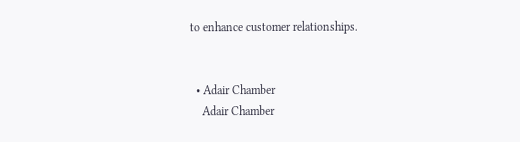to enhance customer relationships.


  • Adair Chamber
    Adair Chamber